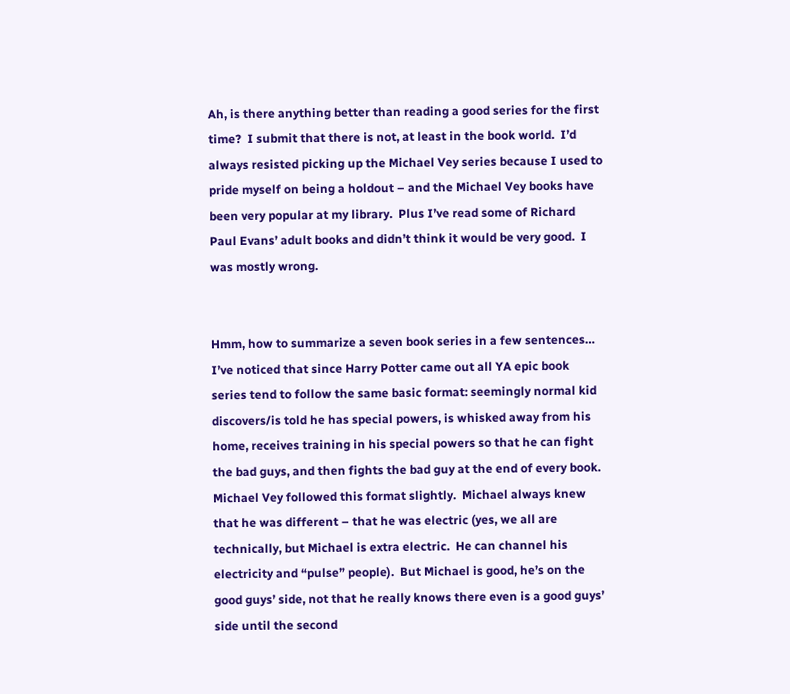Ah, is there anything better than reading a good series for the first time?  I submit that there is not, at least in the book world.  I’d always resisted picking up the Michael Vey series because I used to pride myself on being a holdout – and the Michael Vey books have been very popular at my library.  Plus I’ve read some of Richard Paul Evans’ adult books and didn’t think it would be very good.  I was mostly wrong.


Hmm, how to summarize a seven book series in a few sentences… I’ve noticed that since Harry Potter came out all YA epic book series tend to follow the same basic format: seemingly normal kid discovers/is told he has special powers, is whisked away from his home, receives training in his special powers so that he can fight the bad guys, and then fights the bad guy at the end of every book.  Michael Vey followed this format slightly.  Michael always knew that he was different – that he was electric (yes, we all are technically, but Michael is extra electric.  He can channel his electricity and “pulse” people).  But Michael is good, he’s on the good guys’ side, not that he really knows there even is a good guys’ side until the second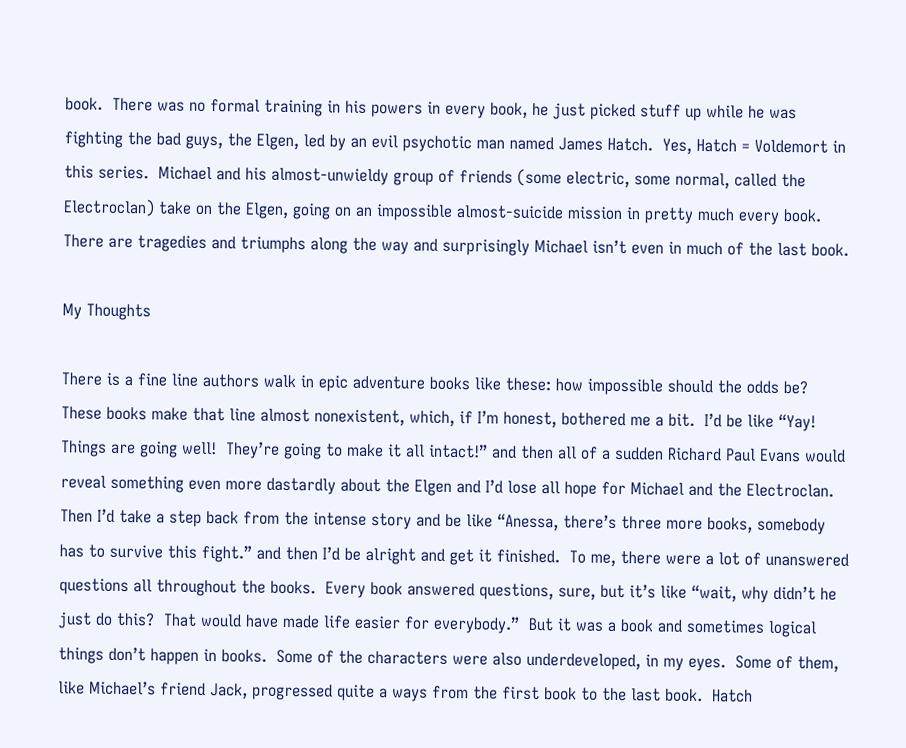book.  There was no formal training in his powers in every book, he just picked stuff up while he was fighting the bad guys, the Elgen, led by an evil psychotic man named James Hatch.  Yes, Hatch = Voldemort in this series.  Michael and his almost-unwieldy group of friends (some electric, some normal, called the Electroclan) take on the Elgen, going on an impossible almost-suicide mission in pretty much every book.  There are tragedies and triumphs along the way and surprisingly Michael isn’t even in much of the last book.

My Thoughts

There is a fine line authors walk in epic adventure books like these: how impossible should the odds be?  These books make that line almost nonexistent, which, if I’m honest, bothered me a bit.  I’d be like “Yay! Things are going well!  They’re going to make it all intact!” and then all of a sudden Richard Paul Evans would reveal something even more dastardly about the Elgen and I’d lose all hope for Michael and the Electroclan.  Then I’d take a step back from the intense story and be like “Anessa, there’s three more books, somebody has to survive this fight.” and then I’d be alright and get it finished.  To me, there were a lot of unanswered questions all throughout the books.  Every book answered questions, sure, but it’s like “wait, why didn’t he just do this?  That would have made life easier for everybody.”  But it was a book and sometimes logical things don’t happen in books.  Some of the characters were also underdeveloped, in my eyes.  Some of them, like Michael’s friend Jack, progressed quite a ways from the first book to the last book.  Hatch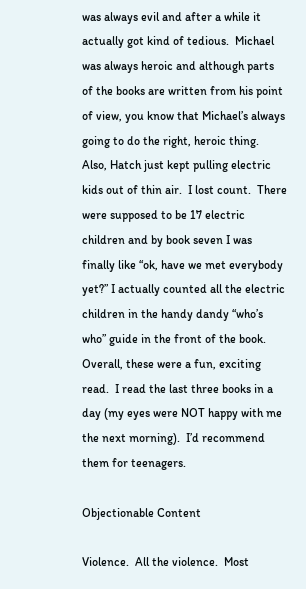was always evil and after a while it actually got kind of tedious.  Michael was always heroic and although parts of the books are written from his point of view, you know that Michael’s always going to do the right, heroic thing.  Also, Hatch just kept pulling electric kids out of thin air.  I lost count.  There were supposed to be 17 electric children and by book seven I was finally like “ok, have we met everybody yet?” I actually counted all the electric children in the handy dandy “who’s who” guide in the front of the book.  Overall, these were a fun, exciting read.  I read the last three books in a day (my eyes were NOT happy with me the next morning).  I’d recommend them for teenagers.

Objectionable Content

Violence.  All the violence.  Most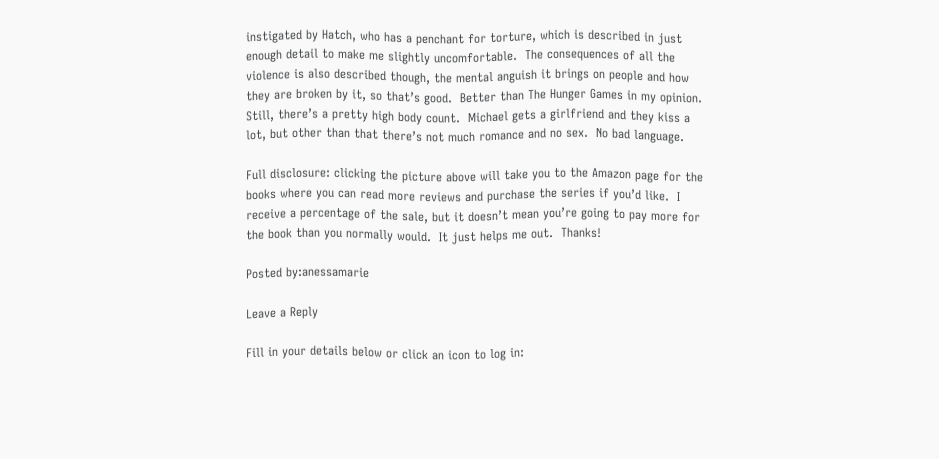instigated by Hatch, who has a penchant for torture, which is described in just enough detail to make me slightly uncomfortable.  The consequences of all the violence is also described though, the mental anguish it brings on people and how they are broken by it, so that’s good.  Better than The Hunger Games in my opinion.  Still, there’s a pretty high body count.  Michael gets a girlfriend and they kiss a lot, but other than that there’s not much romance and no sex.  No bad language.

Full disclosure: clicking the picture above will take you to the Amazon page for the books where you can read more reviews and purchase the series if you’d like.  I receive a percentage of the sale, but it doesn’t mean you’re going to pay more for the book than you normally would.  It just helps me out.  Thanks!

Posted by:anessamarie

Leave a Reply

Fill in your details below or click an icon to log in: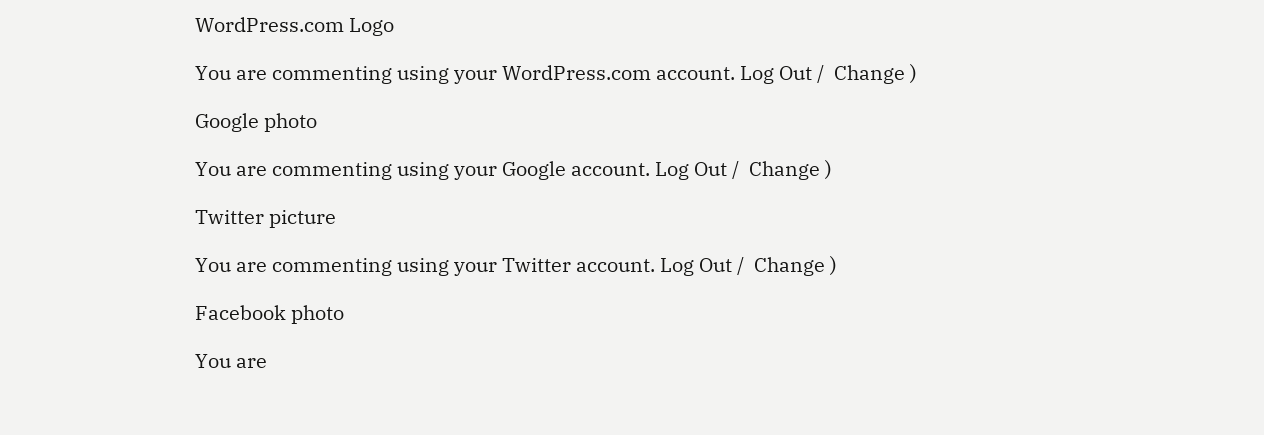WordPress.com Logo

You are commenting using your WordPress.com account. Log Out /  Change )

Google photo

You are commenting using your Google account. Log Out /  Change )

Twitter picture

You are commenting using your Twitter account. Log Out /  Change )

Facebook photo

You are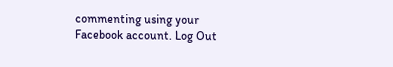commenting using your Facebook account. Log Out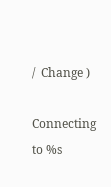/  Change )

Connecting to %s